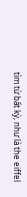tìm từ bất kỳ, như là the eiffel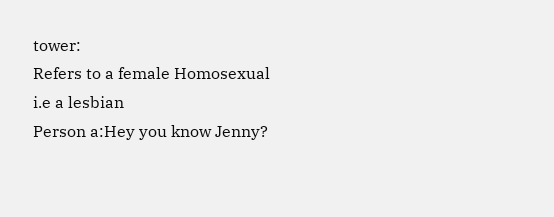tower:
Refers to a female Homosexual i.e a lesbian
Person a:Hey you know Jenny?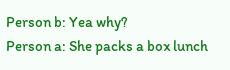Person b: Yea why?
Person a: She packs a box lunch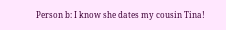Person b: I know she dates my cousin Tina!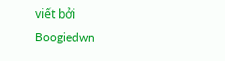viết bởi Boogiedwn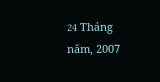24 Tháng năm, 2007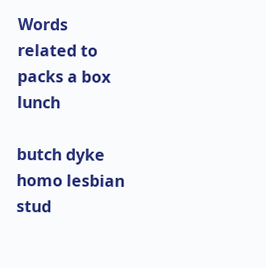Words related to packs a box lunch

butch dyke homo lesbian stud